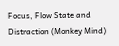Focus, Flow State and Distraction (Monkey Mind)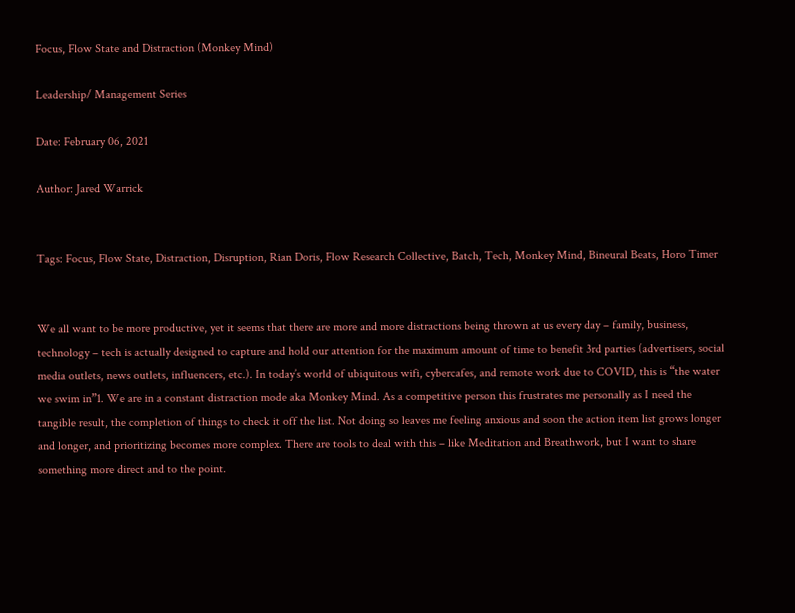Focus, Flow State and Distraction (Monkey Mind)

Leadership/ Management Series

Date: February 06, 2021

Author: Jared Warrick


Tags: Focus, Flow State, Distraction, Disruption, Rian Doris, Flow Research Collective, Batch, Tech, Monkey Mind, Bineural Beats, Horo Timer


We all want to be more productive, yet it seems that there are more and more distractions being thrown at us every day – family, business, technology – tech is actually designed to capture and hold our attention for the maximum amount of time to benefit 3rd parties (advertisers, social media outlets, news outlets, influencers, etc.). In today’s world of ubiquitous wifi, cybercafes, and remote work due to COVID, this is “the water we swim in”1. We are in a constant distraction mode aka Monkey Mind. As a competitive person this frustrates me personally as I need the tangible result, the completion of things to check it off the list. Not doing so leaves me feeling anxious and soon the action item list grows longer and longer, and prioritizing becomes more complex. There are tools to deal with this – like Meditation and Breathwork, but I want to share something more direct and to the point.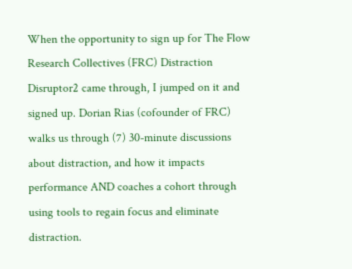When the opportunity to sign up for The Flow Research Collectives (FRC) Distraction Disruptor2 came through, I jumped on it and signed up. Dorian Rias (cofounder of FRC) walks us through (7) 30-minute discussions about distraction, and how it impacts performance AND coaches a cohort through using tools to regain focus and eliminate distraction.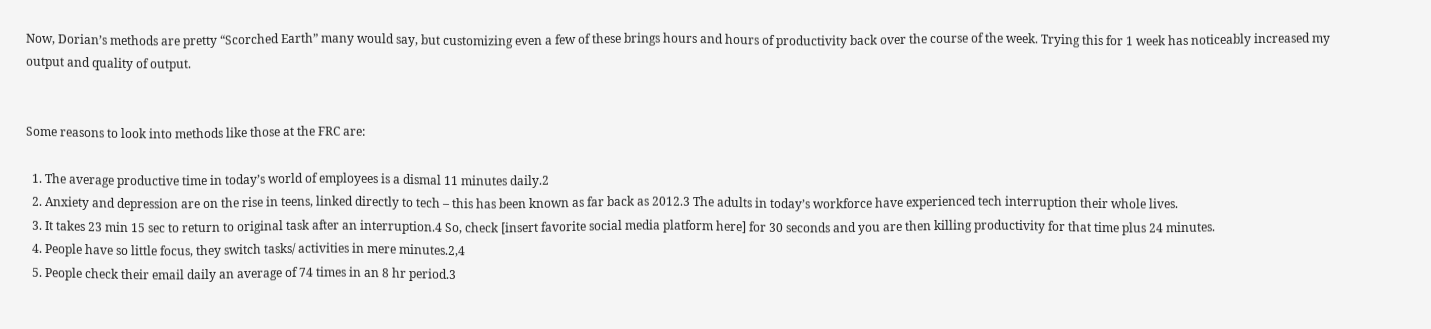Now, Dorian’s methods are pretty “Scorched Earth” many would say, but customizing even a few of these brings hours and hours of productivity back over the course of the week. Trying this for 1 week has noticeably increased my output and quality of output.


Some reasons to look into methods like those at the FRC are:

  1. The average productive time in today’s world of employees is a dismal 11 minutes daily.2
  2. Anxiety and depression are on the rise in teens, linked directly to tech – this has been known as far back as 2012.3 The adults in today’s workforce have experienced tech interruption their whole lives.
  3. It takes 23 min 15 sec to return to original task after an interruption.4 So, check [insert favorite social media platform here] for 30 seconds and you are then killing productivity for that time plus 24 minutes.
  4. People have so little focus, they switch tasks/ activities in mere minutes.2,4
  5. People check their email daily an average of 74 times in an 8 hr period.3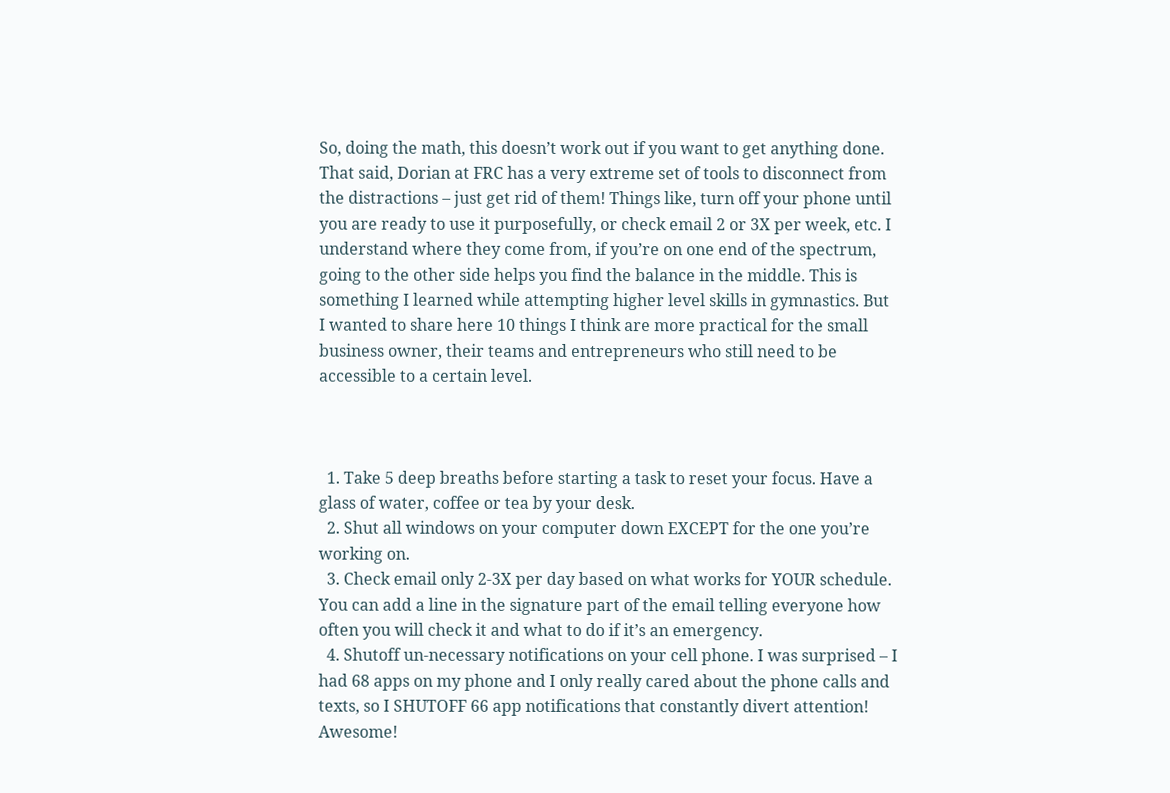So, doing the math, this doesn’t work out if you want to get anything done. That said, Dorian at FRC has a very extreme set of tools to disconnect from the distractions – just get rid of them! Things like, turn off your phone until you are ready to use it purposefully, or check email 2 or 3X per week, etc. I understand where they come from, if you’re on one end of the spectrum, going to the other side helps you find the balance in the middle. This is something I learned while attempting higher level skills in gymnastics. But I wanted to share here 10 things I think are more practical for the small business owner, their teams and entrepreneurs who still need to be accessible to a certain level.



  1. Take 5 deep breaths before starting a task to reset your focus. Have a glass of water, coffee or tea by your desk.
  2. Shut all windows on your computer down EXCEPT for the one you’re working on.
  3. Check email only 2-3X per day based on what works for YOUR schedule. You can add a line in the signature part of the email telling everyone how often you will check it and what to do if it’s an emergency.
  4. Shutoff un-necessary notifications on your cell phone. I was surprised – I had 68 apps on my phone and I only really cared about the phone calls and texts, so I SHUTOFF 66 app notifications that constantly divert attention! Awesome!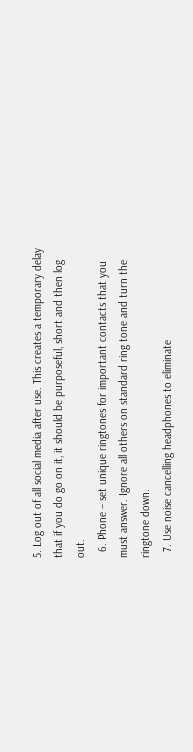5. Log out of all social media after use. This creates a temporary delay that if you do go on it, it should be purposeful, short and then log out.
  6. Phone – set unique ringtones for important contacts that you must answer. Ignore all others on standard ring tone and turn the ringtone down.
  7. Use noise cancelling headphones to eliminate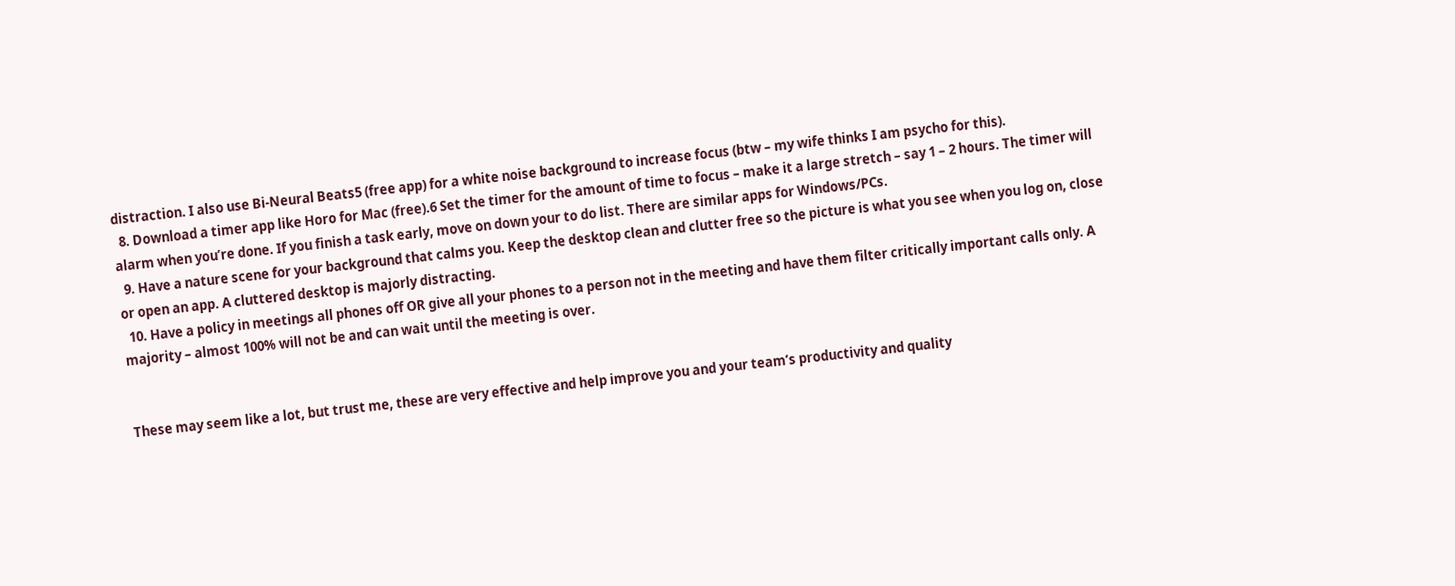distraction. I also use Bi-Neural Beats5 (free app) for a white noise background to increase focus (btw – my wife thinks I am psycho for this).
  8. Download a timer app like Horo for Mac (free).6 Set the timer for the amount of time to focus – make it a large stretch – say 1 – 2 hours. The timer will alarm when you’re done. If you finish a task early, move on down your to do list. There are similar apps for Windows/PCs.
  9. Have a nature scene for your background that calms you. Keep the desktop clean and clutter free so the picture is what you see when you log on, close or open an app. A cluttered desktop is majorly distracting.
  10. Have a policy in meetings all phones off OR give all your phones to a person not in the meeting and have them filter critically important calls only. A majority – almost 100% will not be and can wait until the meeting is over.


These may seem like a lot, but trust me, these are very effective and help improve you and your team’s productivity and quality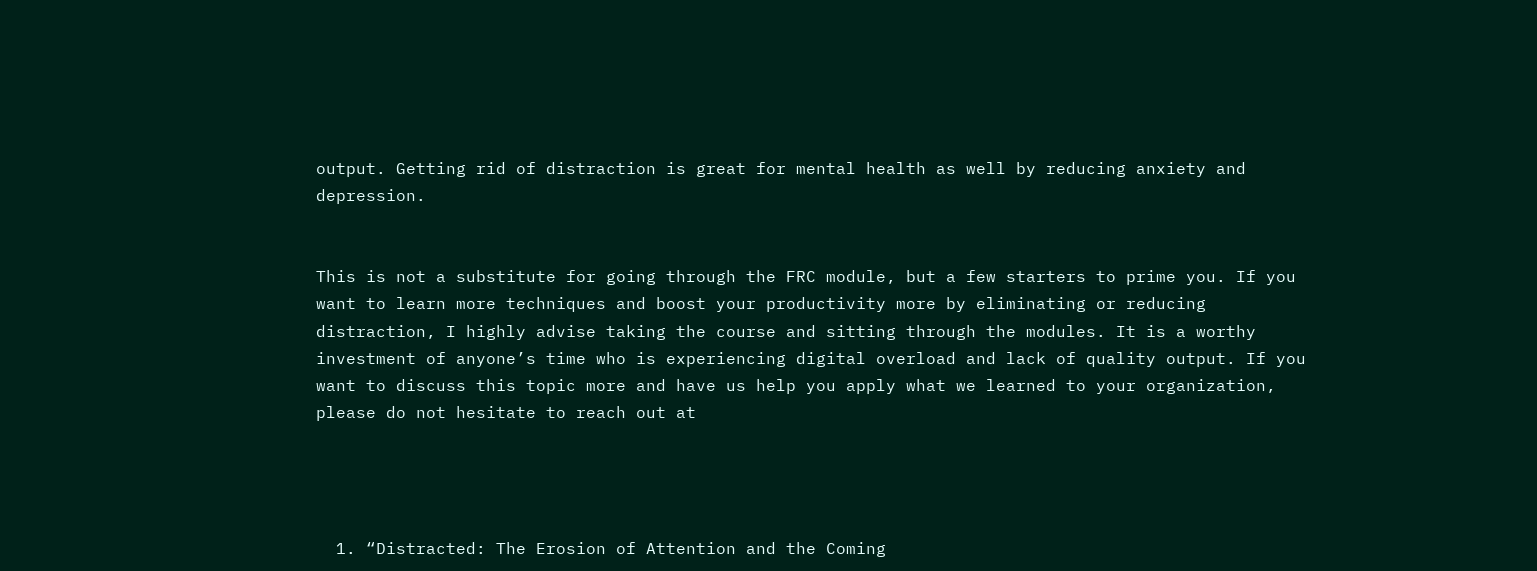output. Getting rid of distraction is great for mental health as well by reducing anxiety and depression.


This is not a substitute for going through the FRC module, but a few starters to prime you. If you want to learn more techniques and boost your productivity more by eliminating or reducing distraction, I highly advise taking the course and sitting through the modules. It is a worthy investment of anyone’s time who is experiencing digital overload and lack of quality output. If you want to discuss this topic more and have us help you apply what we learned to your organization, please do not hesitate to reach out at




  1. “Distracted: The Erosion of Attention and the Coming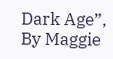Dark Age”, By Maggie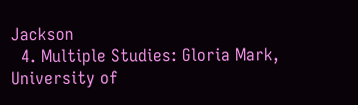Jackson
  4. Multiple Studies: Gloria Mark, University of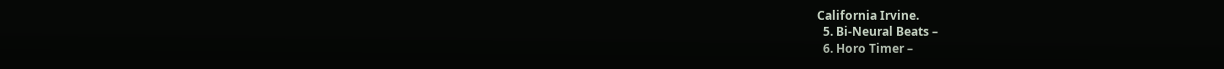California Irvine.
  5. Bi-Neural Beats –
  6. Horo Timer –